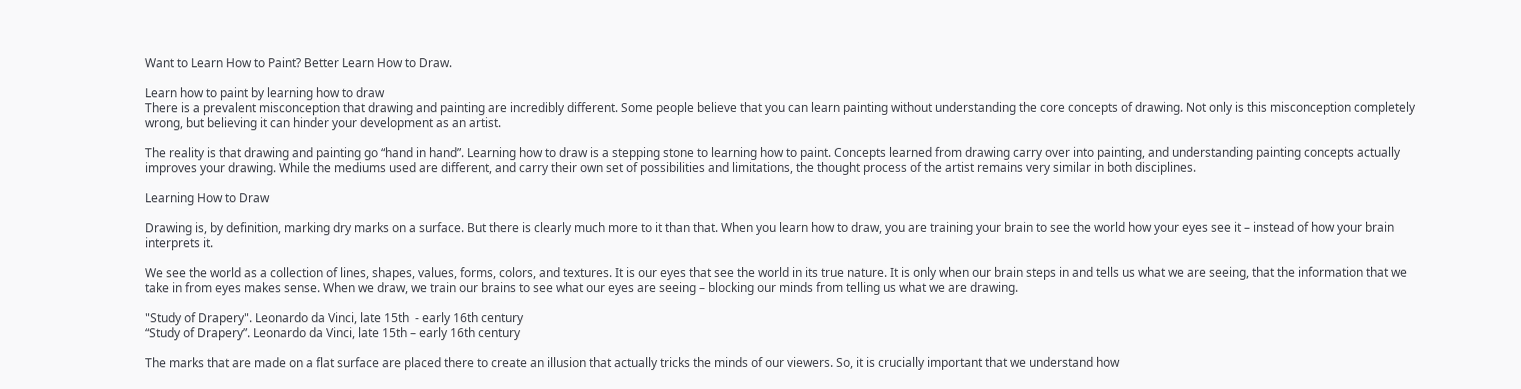Want to Learn How to Paint? Better Learn How to Draw.

Learn how to paint by learning how to draw
There is a prevalent misconception that drawing and painting are incredibly different. Some people believe that you can learn painting without understanding the core concepts of drawing. Not only is this misconception completely wrong, but believing it can hinder your development as an artist.

The reality is that drawing and painting go “hand in hand”. Learning how to draw is a stepping stone to learning how to paint. Concepts learned from drawing carry over into painting, and understanding painting concepts actually improves your drawing. While the mediums used are different, and carry their own set of possibilities and limitations, the thought process of the artist remains very similar in both disciplines.

Learning How to Draw

Drawing is, by definition, marking dry marks on a surface. But there is clearly much more to it than that. When you learn how to draw, you are training your brain to see the world how your eyes see it – instead of how your brain interprets it.

We see the world as a collection of lines, shapes, values, forms, colors, and textures. It is our eyes that see the world in its true nature. It is only when our brain steps in and tells us what we are seeing, that the information that we take in from eyes makes sense. When we draw, we train our brains to see what our eyes are seeing – blocking our minds from telling us what we are drawing.

"Study of Drapery". Leonardo da Vinci, late 15th  - early 16th century
“Study of Drapery”. Leonardo da Vinci, late 15th – early 16th century

The marks that are made on a flat surface are placed there to create an illusion that actually tricks the minds of our viewers. So, it is crucially important that we understand how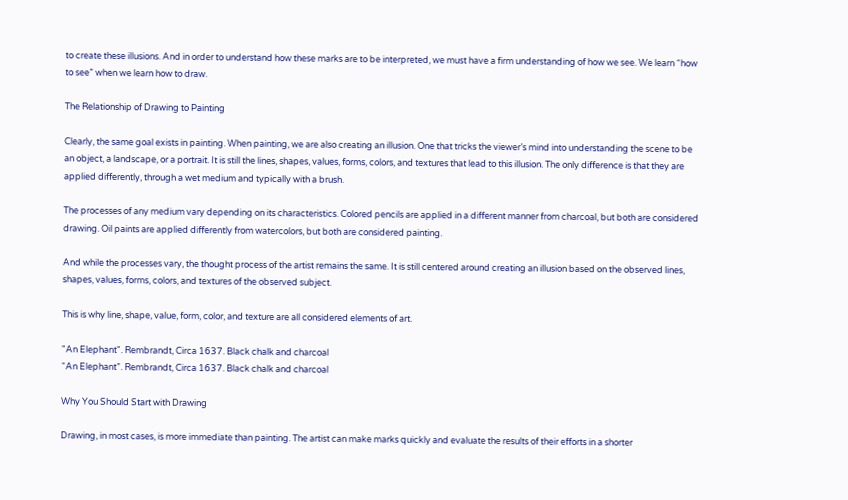to create these illusions. And in order to understand how these marks are to be interpreted, we must have a firm understanding of how we see. We learn “how to see” when we learn how to draw.

The Relationship of Drawing to Painting

Clearly, the same goal exists in painting. When painting, we are also creating an illusion. One that tricks the viewer’s mind into understanding the scene to be an object, a landscape, or a portrait. It is still the lines, shapes, values, forms, colors, and textures that lead to this illusion. The only difference is that they are applied differently, through a wet medium and typically with a brush.

The processes of any medium vary depending on its characteristics. Colored pencils are applied in a different manner from charcoal, but both are considered drawing. Oil paints are applied differently from watercolors, but both are considered painting.

And while the processes vary, the thought process of the artist remains the same. It is still centered around creating an illusion based on the observed lines, shapes, values, forms, colors, and textures of the observed subject.

This is why line, shape, value, form, color, and texture are all considered elements of art.

"An Elephant". Rembrandt, Circa 1637. Black chalk and charcoal
“An Elephant”. Rembrandt, Circa 1637. Black chalk and charcoal

Why You Should Start with Drawing

Drawing, in most cases, is more immediate than painting. The artist can make marks quickly and evaluate the results of their efforts in a shorter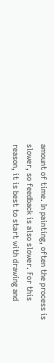amount of time. In painting, often the process is slower, so feedback is also slower. For this reason, it is best to start with drawing and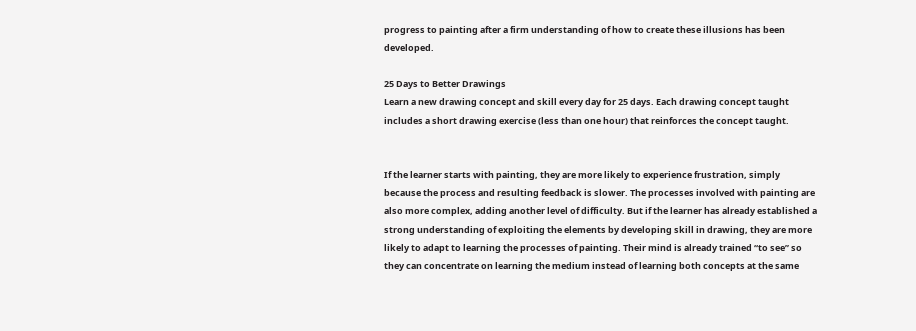progress to painting after a firm understanding of how to create these illusions has been developed.

25 Days to Better Drawings
Learn a new drawing concept and skill every day for 25 days. Each drawing concept taught includes a short drawing exercise (less than one hour) that reinforces the concept taught.


If the learner starts with painting, they are more likely to experience frustration, simply because the process and resulting feedback is slower. The processes involved with painting are also more complex, adding another level of difficulty. But if the learner has already established a strong understanding of exploiting the elements by developing skill in drawing, they are more likely to adapt to learning the processes of painting. Their mind is already trained “to see” so they can concentrate on learning the medium instead of learning both concepts at the same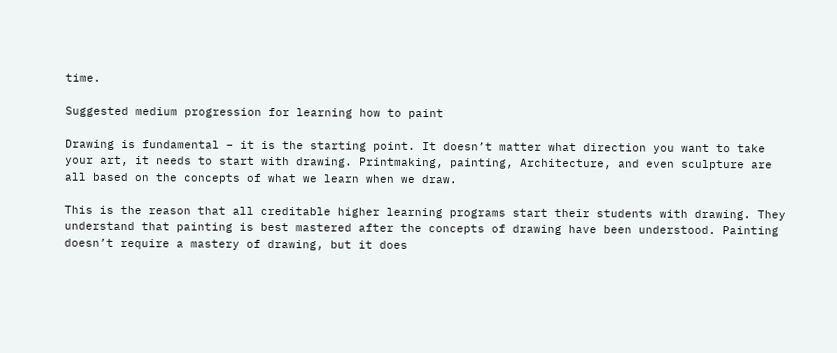time.

Suggested medium progression for learning how to paint

Drawing is fundamental – it is the starting point. It doesn’t matter what direction you want to take your art, it needs to start with drawing. Printmaking, painting, Architecture, and even sculpture are all based on the concepts of what we learn when we draw.

This is the reason that all creditable higher learning programs start their students with drawing. They understand that painting is best mastered after the concepts of drawing have been understood. Painting doesn’t require a mastery of drawing, but it does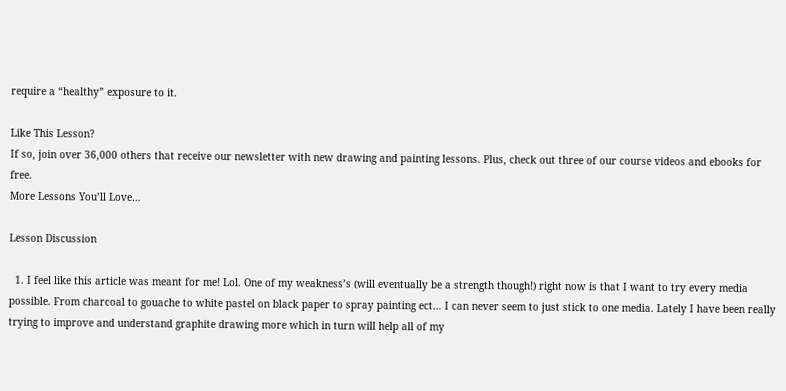require a “healthy” exposure to it.

Like This Lesson?
If so, join over 36,000 others that receive our newsletter with new drawing and painting lessons. Plus, check out three of our course videos and ebooks for free.
More Lessons You’ll Love…

Lesson Discussion

  1. I feel like this article was meant for me! Lol. One of my weakness’s (will eventually be a strength though!) right now is that I want to try every media possible. From charcoal to gouache to white pastel on black paper to spray painting ect… I can never seem to just stick to one media. Lately I have been really trying to improve and understand graphite drawing more which in turn will help all of my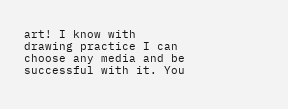art! I know with drawing practice I can choose any media and be successful with it. You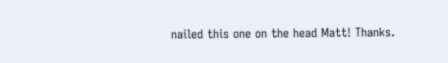nailed this one on the head Matt! Thanks.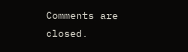Comments are closed.